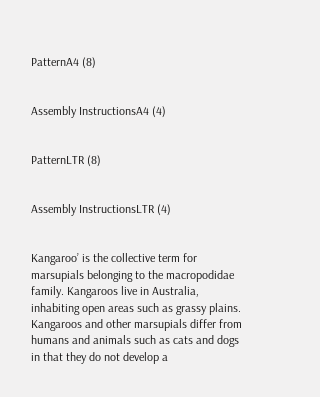PatternA4 (8)


Assembly InstructionsA4 (4)


PatternLTR (8)


Assembly InstructionsLTR (4)


Kangaroo’ is the collective term for marsupials belonging to the macropodidae family. Kangaroos live in Australia, inhabiting open areas such as grassy plains. Kangaroos and other marsupials differ from humans and animals such as cats and dogs in that they do not develop a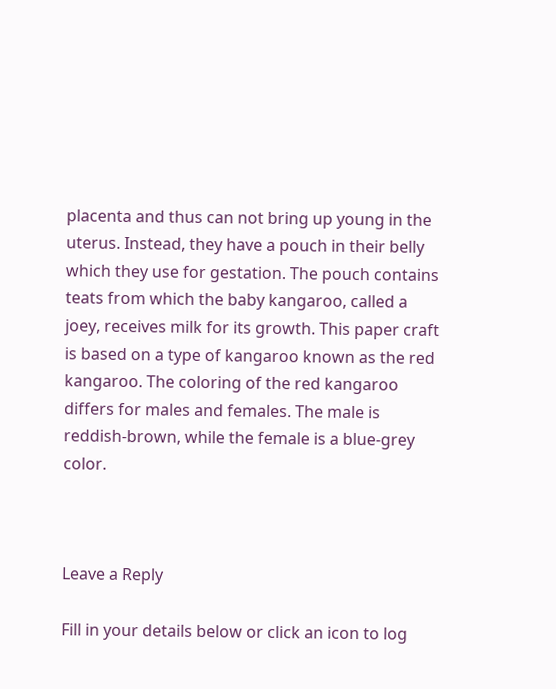placenta and thus can not bring up young in the uterus. Instead, they have a pouch in their belly which they use for gestation. The pouch contains teats from which the baby kangaroo, called a joey, receives milk for its growth. This paper craft is based on a type of kangaroo known as the red kangaroo. The coloring of the red kangaroo differs for males and females. The male is reddish-brown, while the female is a blue-grey color.



Leave a Reply

Fill in your details below or click an icon to log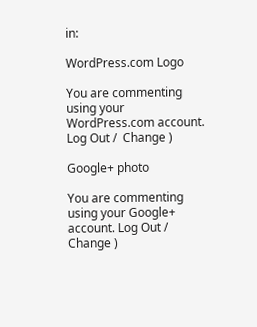in:

WordPress.com Logo

You are commenting using your WordPress.com account. Log Out /  Change )

Google+ photo

You are commenting using your Google+ account. Log Out /  Change )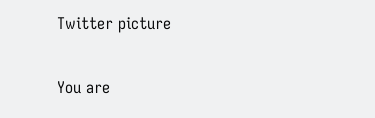Twitter picture

You are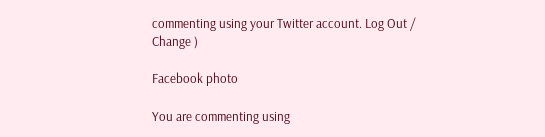commenting using your Twitter account. Log Out /  Change )

Facebook photo

You are commenting using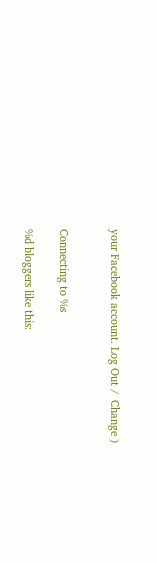your Facebook account. Log Out /  Change )


Connecting to %s

%d bloggers like this: